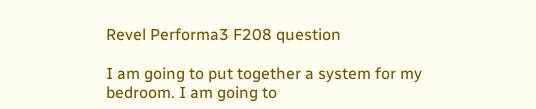Revel Performa3 F208 question

I am going to put together a system for my bedroom. I am going to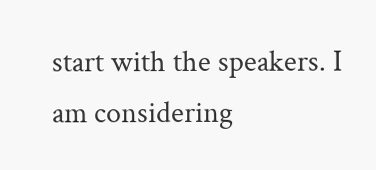start with the speakers. I am considering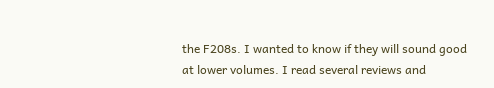the F208s. I wanted to know if they will sound good at lower volumes. I read several reviews and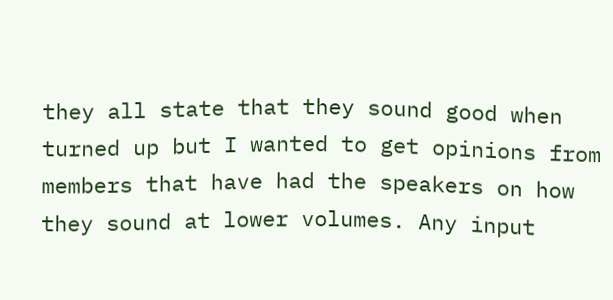they all state that they sound good when turned up but I wanted to get opinions from members that have had the speakers on how they sound at lower volumes. Any input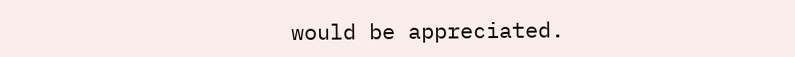would be appreciated.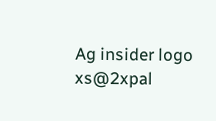Ag insider logo xs@2xpal